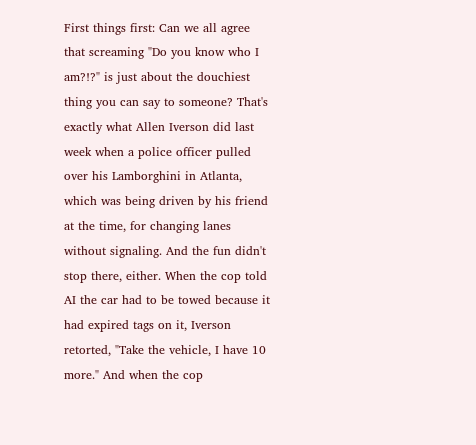First things first: Can we all agree that screaming "Do you know who I am?!?" is just about the douchiest thing you can say to someone? That's exactly what Allen Iverson did last week when a police officer pulled over his Lamborghini in Atlanta, which was being driven by his friend at the time, for changing lanes without signaling. And the fun didn't stop there, either. When the cop told AI the car had to be towed because it had expired tags on it, Iverson retorted, "Take the vehicle, I have 10 more." And when the cop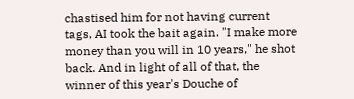chastised him for not having current tags, AI took the bait again. "I make more money than you will in 10 years," he shot back. And in light of all of that, the winner of this year's Douche of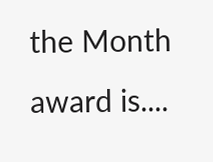the Month award is....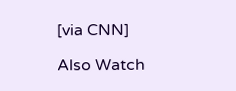[via CNN]

Also Watch